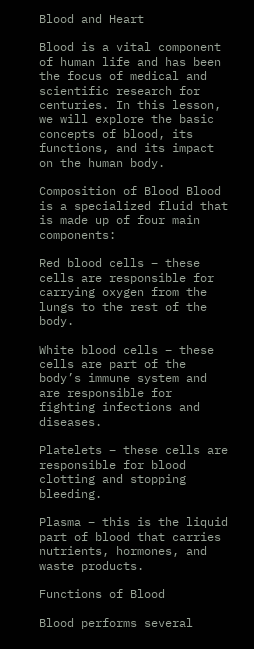Blood and Heart

Blood is a vital component of human life and has been the focus of medical and scientific research for centuries. In this lesson, we will explore the basic concepts of blood, its functions, and its impact on the human body.

Composition of Blood Blood is a specialized fluid that is made up of four main components:

Red blood cells – these cells are responsible for carrying oxygen from the lungs to the rest of the body.

White blood cells – these cells are part of the body’s immune system and are responsible for fighting infections and diseases.

Platelets – these cells are responsible for blood clotting and stopping bleeding.

Plasma – this is the liquid part of blood that carries nutrients, hormones, and waste products.

Functions of Blood

Blood performs several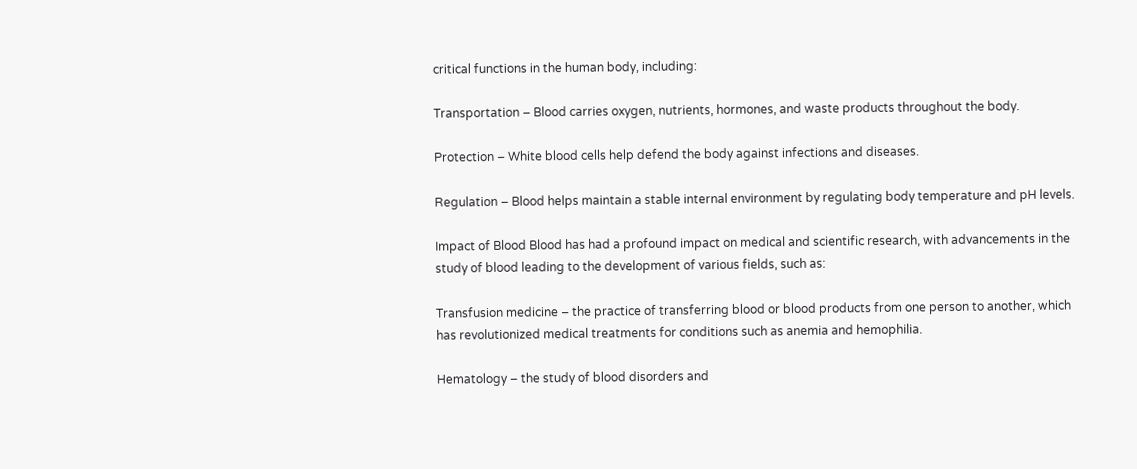critical functions in the human body, including:

Transportation – Blood carries oxygen, nutrients, hormones, and waste products throughout the body.

Protection – White blood cells help defend the body against infections and diseases.

Regulation – Blood helps maintain a stable internal environment by regulating body temperature and pH levels.

Impact of Blood Blood has had a profound impact on medical and scientific research, with advancements in the study of blood leading to the development of various fields, such as:

Transfusion medicine – the practice of transferring blood or blood products from one person to another, which has revolutionized medical treatments for conditions such as anemia and hemophilia.

Hematology – the study of blood disorders and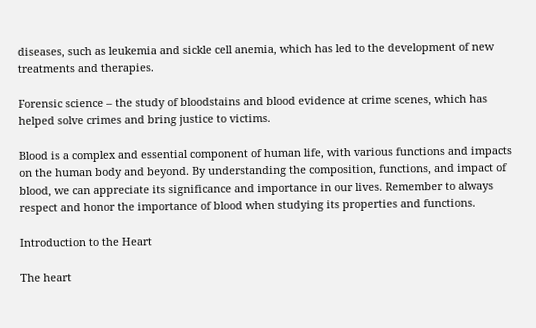diseases, such as leukemia and sickle cell anemia, which has led to the development of new treatments and therapies.

Forensic science – the study of bloodstains and blood evidence at crime scenes, which has helped solve crimes and bring justice to victims.

Blood is a complex and essential component of human life, with various functions and impacts on the human body and beyond. By understanding the composition, functions, and impact of blood, we can appreciate its significance and importance in our lives. Remember to always respect and honor the importance of blood when studying its properties and functions.

Introduction to the Heart

The heart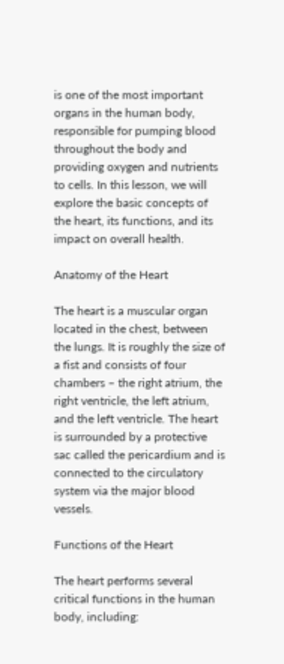is one of the most important organs in the human body, responsible for pumping blood throughout the body and providing oxygen and nutrients to cells. In this lesson, we will explore the basic concepts of the heart, its functions, and its impact on overall health.

Anatomy of the Heart

The heart is a muscular organ located in the chest, between the lungs. It is roughly the size of a fist and consists of four chambers – the right atrium, the right ventricle, the left atrium, and the left ventricle. The heart is surrounded by a protective sac called the pericardium and is connected to the circulatory system via the major blood vessels.

Functions of the Heart

The heart performs several critical functions in the human body, including: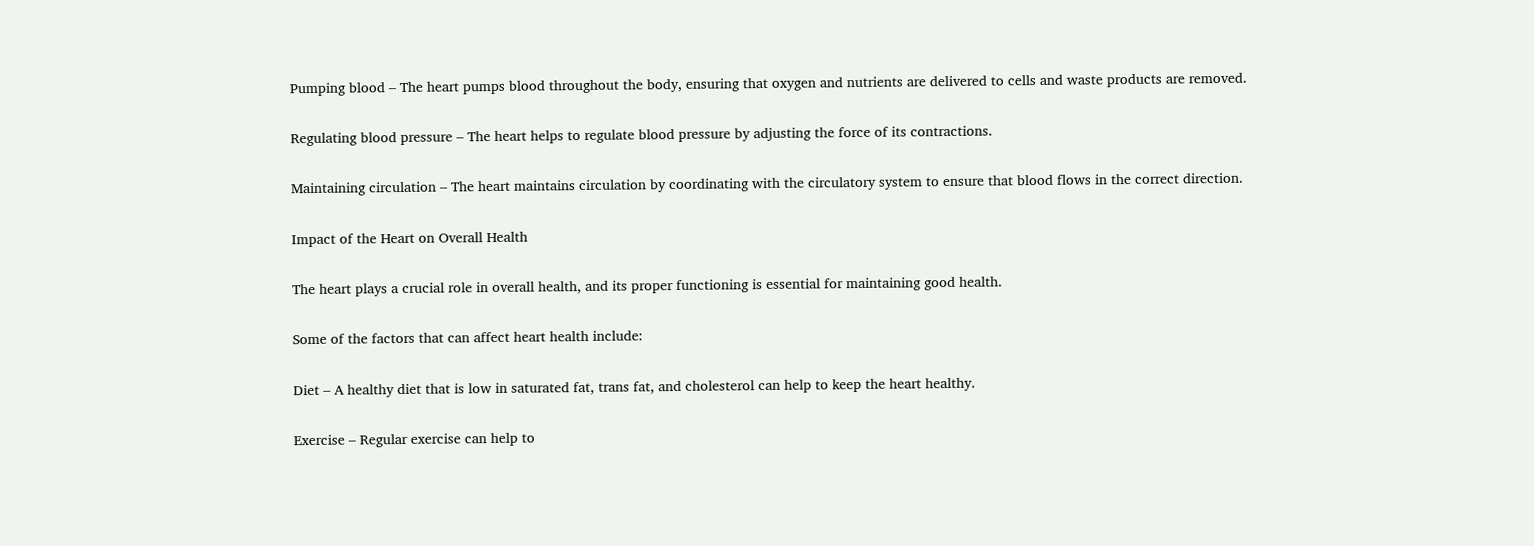Pumping blood – The heart pumps blood throughout the body, ensuring that oxygen and nutrients are delivered to cells and waste products are removed.

Regulating blood pressure – The heart helps to regulate blood pressure by adjusting the force of its contractions.

Maintaining circulation – The heart maintains circulation by coordinating with the circulatory system to ensure that blood flows in the correct direction.

Impact of the Heart on Overall Health

The heart plays a crucial role in overall health, and its proper functioning is essential for maintaining good health.

Some of the factors that can affect heart health include:

Diet – A healthy diet that is low in saturated fat, trans fat, and cholesterol can help to keep the heart healthy.

Exercise – Regular exercise can help to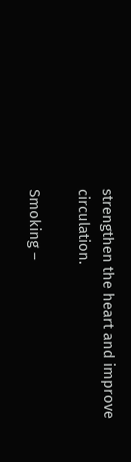strengthen the heart and improve circulation.

Smoking –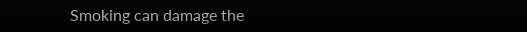Smoking can damage the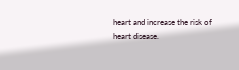heart and increase the risk of heart disease.